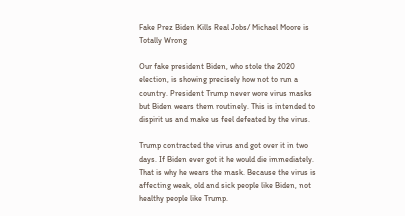Fake Prez Biden Kills Real Jobs/ Michael Moore is Totally Wrong

Our fake president Biden, who stole the 2020 election, is showing precisely how not to run a country. President Trump never wore virus masks but Biden wears them routinely. This is intended to dispirit us and make us feel defeated by the virus.

Trump contracted the virus and got over it in two days. If Biden ever got it he would die immediately. That is why he wears the mask. Because the virus is affecting weak, old and sick people like Biden, not healthy people like Trump.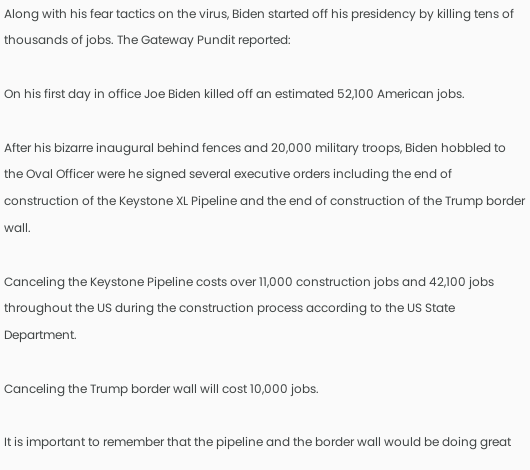Along with his fear tactics on the virus, Biden started off his presidency by killing tens of thousands of jobs. The Gateway Pundit reported:

On his first day in office Joe Biden killed off an estimated 52,100 American jobs.

After his bizarre inaugural behind fences and 20,000 military troops, Biden hobbled to the Oval Officer were he signed several executive orders including the end of construction of the Keystone XL Pipeline and the end of construction of the Trump border wall.

Canceling the Keystone Pipeline costs over 11,000 construction jobs and 42,100 jobs throughout the US during the construction process according to the US State Department.

Canceling the Trump border wall will cost 10,000 jobs.

It is important to remember that the pipeline and the border wall would be doing great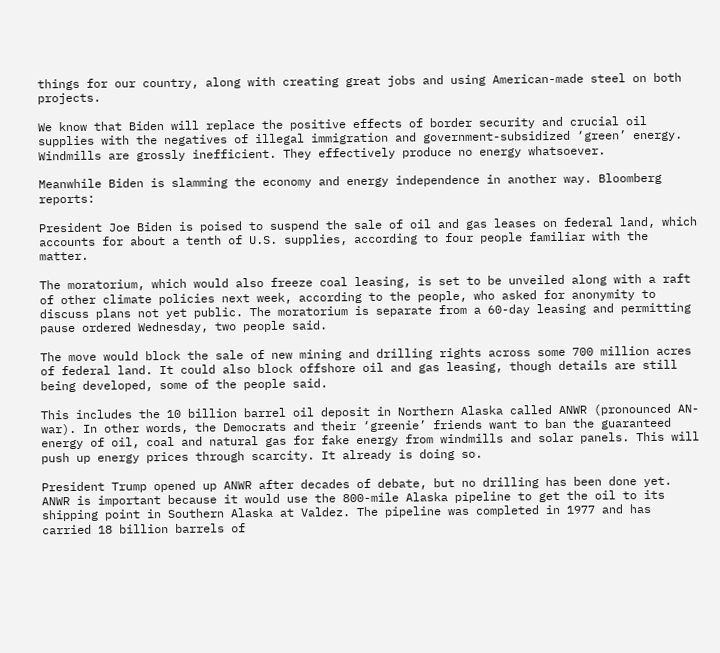things for our country, along with creating great jobs and using American-made steel on both projects.

We know that Biden will replace the positive effects of border security and crucial oil supplies with the negatives of illegal immigration and government-subsidized ‘green’ energy. Windmills are grossly inefficient. They effectively produce no energy whatsoever.

Meanwhile Biden is slamming the economy and energy independence in another way. Bloomberg reports:

President Joe Biden is poised to suspend the sale of oil and gas leases on federal land, which accounts for about a tenth of U.S. supplies, according to four people familiar with the matter.

The moratorium, which would also freeze coal leasing, is set to be unveiled along with a raft of other climate policies next week, according to the people, who asked for anonymity to discuss plans not yet public. The moratorium is separate from a 60-day leasing and permitting pause ordered Wednesday, two people said.

The move would block the sale of new mining and drilling rights across some 700 million acres of federal land. It could also block offshore oil and gas leasing, though details are still being developed, some of the people said.

This includes the 10 billion barrel oil deposit in Northern Alaska called ANWR (pronounced AN-war). In other words, the Democrats and their ‘greenie’ friends want to ban the guaranteed energy of oil, coal and natural gas for fake energy from windmills and solar panels. This will push up energy prices through scarcity. It already is doing so.

President Trump opened up ANWR after decades of debate, but no drilling has been done yet. ANWR is important because it would use the 800-mile Alaska pipeline to get the oil to its shipping point in Southern Alaska at Valdez. The pipeline was completed in 1977 and has carried 18 billion barrels of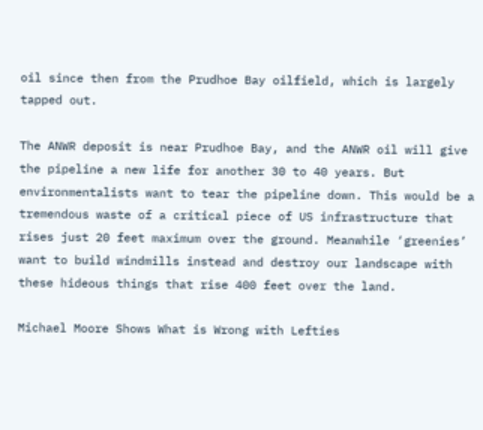oil since then from the Prudhoe Bay oilfield, which is largely tapped out.

The ANWR deposit is near Prudhoe Bay, and the ANWR oil will give the pipeline a new life for another 30 to 40 years. But environmentalists want to tear the pipeline down. This would be a tremendous waste of a critical piece of US infrastructure that rises just 20 feet maximum over the ground. Meanwhile ‘greenies’ want to build windmills instead and destroy our landscape with these hideous things that rise 400 feet over the land.

Michael Moore Shows What is Wrong with Lefties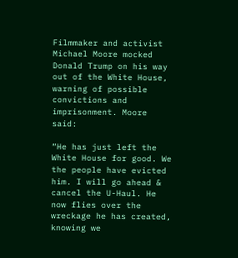Filmmaker and activist Michael Moore mocked Donald Trump on his way out of the White House, warning of possible convictions and imprisonment. Moore said:

“He has just left the White House for good. We the people have evicted him. I will go ahead & cancel the U-Haul. He now flies over the wreckage he has created, knowing we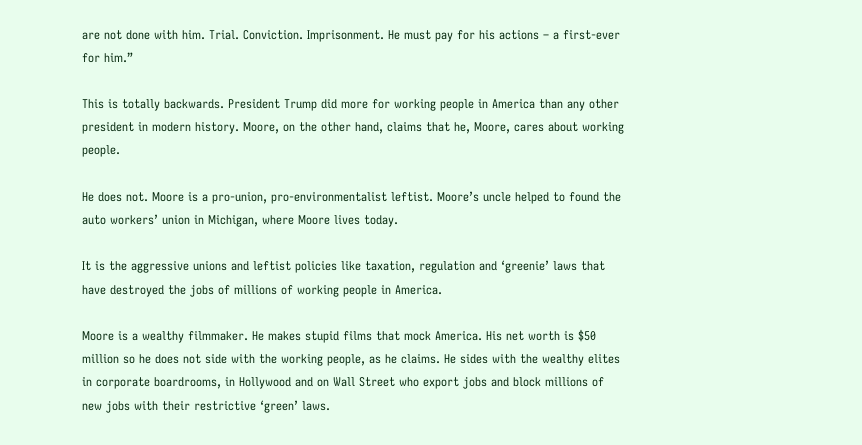are not done with him. Trial. Conviction. Imprisonment. He must pay for his actions – a first-ever for him.”

This is totally backwards. President Trump did more for working people in America than any other president in modern history. Moore, on the other hand, claims that he, Moore, cares about working people.

He does not. Moore is a pro-union, pro-environmentalist leftist. Moore’s uncle helped to found the auto workers’ union in Michigan, where Moore lives today.

It is the aggressive unions and leftist policies like taxation, regulation and ‘greenie’ laws that have destroyed the jobs of millions of working people in America.

Moore is a wealthy filmmaker. He makes stupid films that mock America. His net worth is $50 million so he does not side with the working people, as he claims. He sides with the wealthy elites in corporate boardrooms, in Hollywood and on Wall Street who export jobs and block millions of new jobs with their restrictive ‘green’ laws.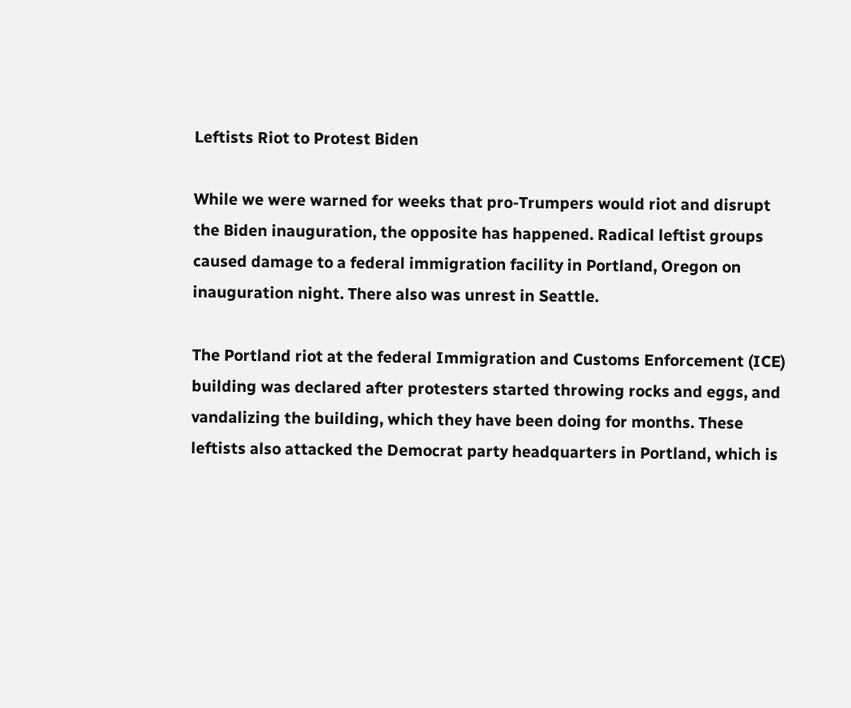Leftists Riot to Protest Biden

While we were warned for weeks that pro-Trumpers would riot and disrupt the Biden inauguration, the opposite has happened. Radical leftist groups caused damage to a federal immigration facility in Portland, Oregon on inauguration night. There also was unrest in Seattle.

The Portland riot at the federal Immigration and Customs Enforcement (ICE) building was declared after protesters started throwing rocks and eggs, and vandalizing the building, which they have been doing for months. These leftists also attacked the Democrat party headquarters in Portland, which is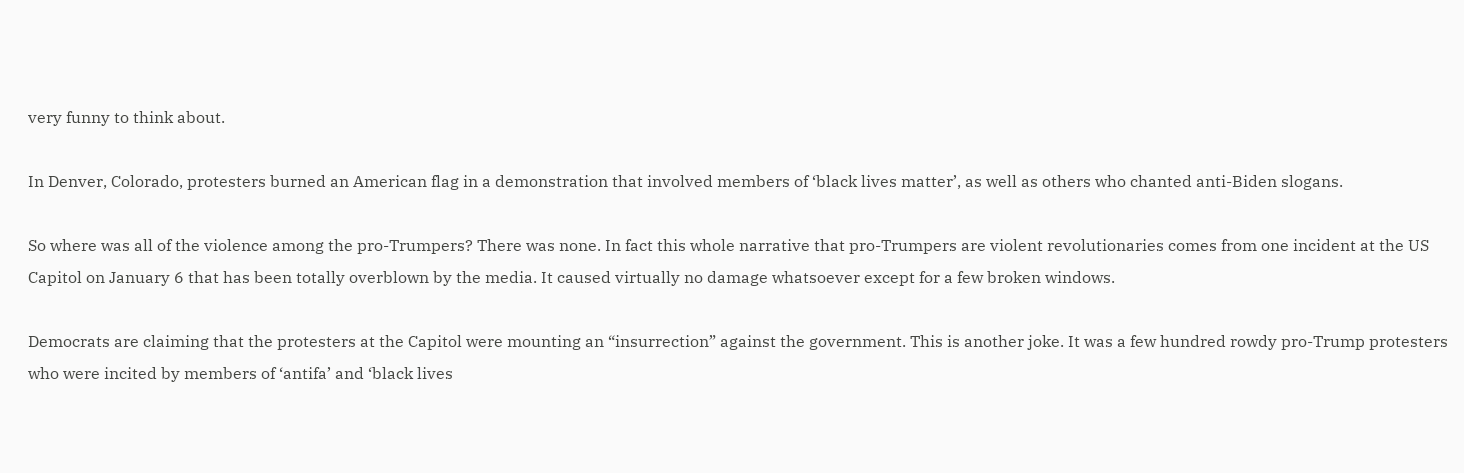very funny to think about.

In Denver, Colorado, protesters burned an American flag in a demonstration that involved members of ‘black lives matter’, as well as others who chanted anti-Biden slogans.

So where was all of the violence among the pro-Trumpers? There was none. In fact this whole narrative that pro-Trumpers are violent revolutionaries comes from one incident at the US Capitol on January 6 that has been totally overblown by the media. It caused virtually no damage whatsoever except for a few broken windows.

Democrats are claiming that the protesters at the Capitol were mounting an “insurrection” against the government. This is another joke. It was a few hundred rowdy pro-Trump protesters who were incited by members of ‘antifa’ and ‘black lives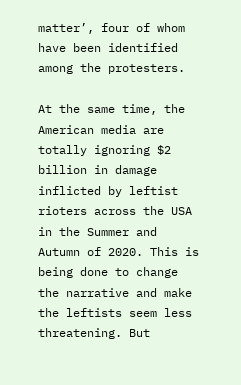matter’, four of whom have been identified among the protesters.

At the same time, the American media are totally ignoring $2 billion in damage inflicted by leftist rioters across the USA in the Summer and Autumn of 2020. This is being done to change the narrative and make the leftists seem less threatening. But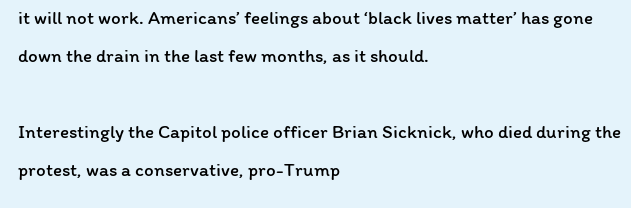it will not work. Americans’ feelings about ‘black lives matter’ has gone down the drain in the last few months, as it should.

Interestingly the Capitol police officer Brian Sicknick, who died during the protest, was a conservative, pro-Trump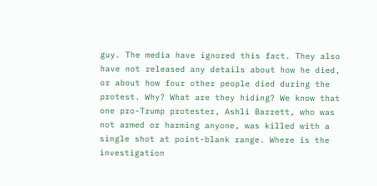guy. The media have ignored this fact. They also have not released any details about how he died, or about how four other people died during the protest. Why? What are they hiding? We know that one pro-Trump protester, Ashli Barrett, who was not armed or harming anyone, was killed with a single shot at point-blank range. Where is the investigation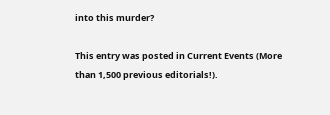into this murder?

This entry was posted in Current Events (More than 1,500 previous editorials!).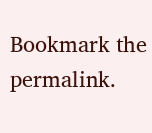Bookmark the permalink.